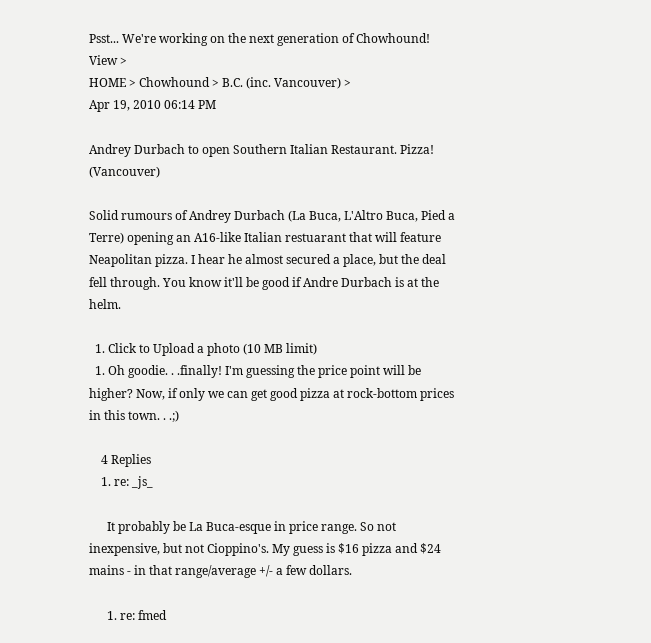Psst... We're working on the next generation of Chowhound! View >
HOME > Chowhound > B.C. (inc. Vancouver) >
Apr 19, 2010 06:14 PM

Andrey Durbach to open Southern Italian Restaurant. Pizza! (Vancouver)

Solid rumours of Andrey Durbach (La Buca, L'Altro Buca, Pied a Terre) opening an A16-like Italian restuarant that will feature Neapolitan pizza. I hear he almost secured a place, but the deal fell through. You know it'll be good if Andre Durbach is at the helm.

  1. Click to Upload a photo (10 MB limit)
  1. Oh goodie. . .finally! I'm guessing the price point will be higher? Now, if only we can get good pizza at rock-bottom prices in this town. . .;)

    4 Replies
    1. re: _js_

      It probably be La Buca-esque in price range. So not inexpensive, but not Cioppino's. My guess is $16 pizza and $24 mains - in that range/average +/- a few dollars.

      1. re: fmed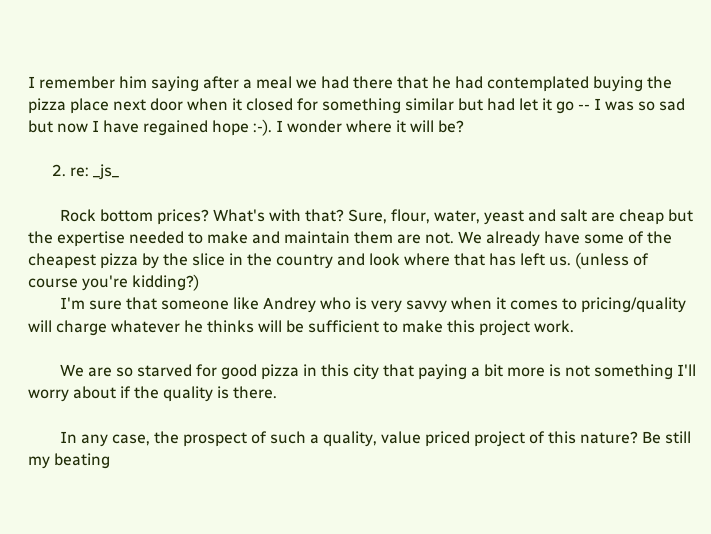I remember him saying after a meal we had there that he had contemplated buying the pizza place next door when it closed for something similar but had let it go -- I was so sad but now I have regained hope :-). I wonder where it will be?

      2. re: _js_

        Rock bottom prices? What's with that? Sure, flour, water, yeast and salt are cheap but the expertise needed to make and maintain them are not. We already have some of the cheapest pizza by the slice in the country and look where that has left us. (unless of course you're kidding?)
        I'm sure that someone like Andrey who is very savvy when it comes to pricing/quality will charge whatever he thinks will be sufficient to make this project work.

        We are so starved for good pizza in this city that paying a bit more is not something I'll worry about if the quality is there.

        In any case, the prospect of such a quality, value priced project of this nature? Be still my beating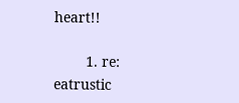heart!!

        1. re: eatrustic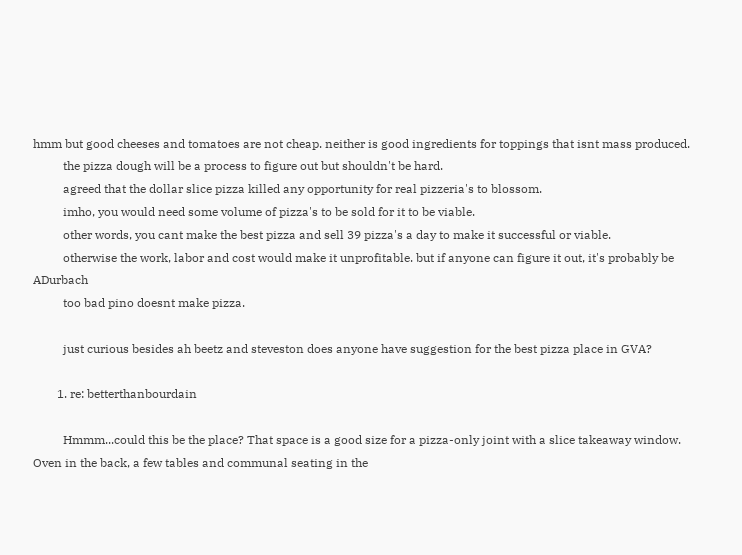hmm but good cheeses and tomatoes are not cheap. neither is good ingredients for toppings that isnt mass produced.
          the pizza dough will be a process to figure out but shouldn't be hard.
          agreed that the dollar slice pizza killed any opportunity for real pizzeria's to blossom.
          imho, you would need some volume of pizza's to be sold for it to be viable.
          other words, you cant make the best pizza and sell 39 pizza's a day to make it successful or viable.
          otherwise the work, labor and cost would make it unprofitable. but if anyone can figure it out, it's probably be ADurbach
          too bad pino doesnt make pizza.

          just curious besides ah beetz and steveston does anyone have suggestion for the best pizza place in GVA?

        1. re: betterthanbourdain

          Hmmm...could this be the place? That space is a good size for a pizza-only joint with a slice takeaway window. Oven in the back, a few tables and communal seating in the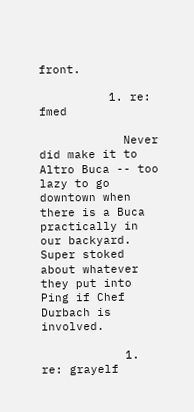front.

          1. re: fmed

            Never did make it to Altro Buca -- too lazy to go downtown when there is a Buca practically in our backyard. Super stoked about whatever they put into Ping if Chef Durbach is involved.

            1. re: grayelf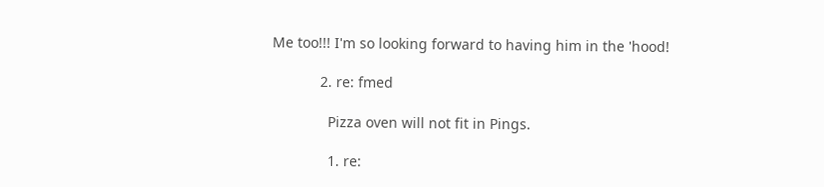Me too!!! I'm so looking forward to having him in the 'hood!

            2. re: fmed

              Pizza oven will not fit in Pings.

              1. re: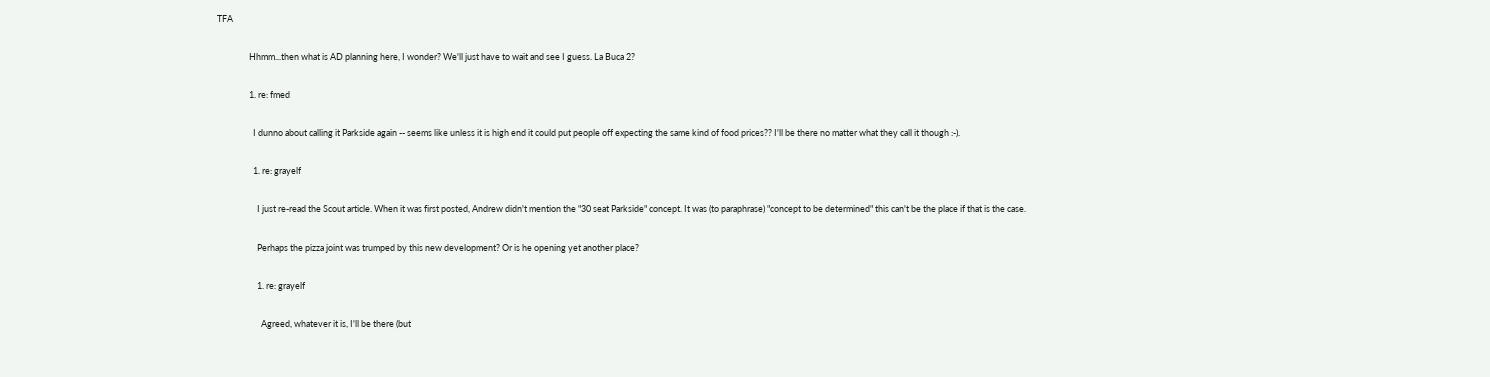TFA

                Hhmm...then what is AD planning here, I wonder? We'll just have to wait and see I guess. La Buca 2?

                1. re: fmed

                  I dunno about calling it Parkside again -- seems like unless it is high end it could put people off expecting the same kind of food prices?? I'll be there no matter what they call it though :-).

                  1. re: grayelf

                    I just re-read the Scout article. When it was first posted, Andrew didn't mention the "30 seat Parkside" concept. It was (to paraphrase) "concept to be determined" this can't be the place if that is the case.

                    Perhaps the pizza joint was trumped by this new development? Or is he opening yet another place?

                    1. re: grayelf

                      Agreed, whatever it is, I'll be there (but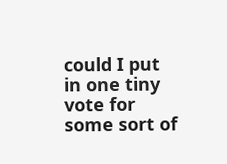could I put in one tiny vote for some sort of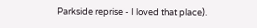Parkside reprise - I loved that place).